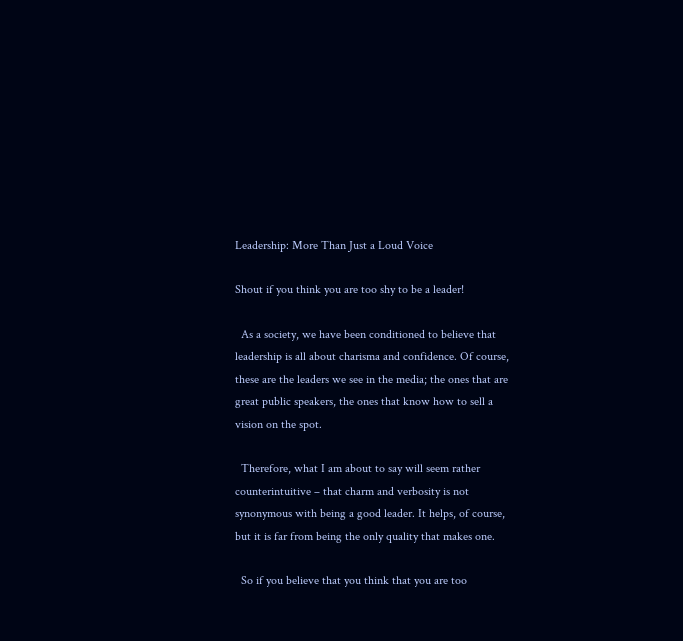Leadership: More Than Just a Loud Voice

Shout if you think you are too shy to be a leader!

  As a society, we have been conditioned to believe that leadership is all about charisma and confidence. Of course, these are the leaders we see in the media; the ones that are great public speakers, the ones that know how to sell a vision on the spot.

  Therefore, what I am about to say will seem rather counterintuitive – that charm and verbosity is not synonymous with being a good leader. It helps, of course, but it is far from being the only quality that makes one.

  So if you believe that you think that you are too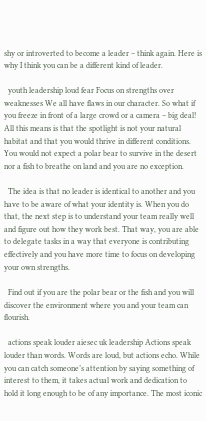shy or introverted to become a leader – think again. Here is why I think you can be a different kind of leader.

  youth leadership loud fear Focus on strengths over weaknesses We all have flaws in our character. So what if you freeze in front of a large crowd or a camera – big deal! All this means is that the spotlight is not your natural habitat and that you would thrive in different conditions. You would not expect a polar bear to survive in the desert nor a fish to breathe on land and you are no exception.

  The idea is that no leader is identical to another and you have to be aware of what your identity is. When you do that, the next step is to understand your team really well and figure out how they work best. That way, you are able to delegate tasks in a way that everyone is contributing effectively and you have more time to focus on developing your own strengths.

  Find out if you are the polar bear or the fish and you will discover the environment where you and your team can flourish.

  actions speak louder aiesec uk leadership Actions speak louder than words. Words are loud, but actions echo. While you can catch someone’s attention by saying something of interest to them, it takes actual work and dedication to hold it long enough to be of any importance. The most iconic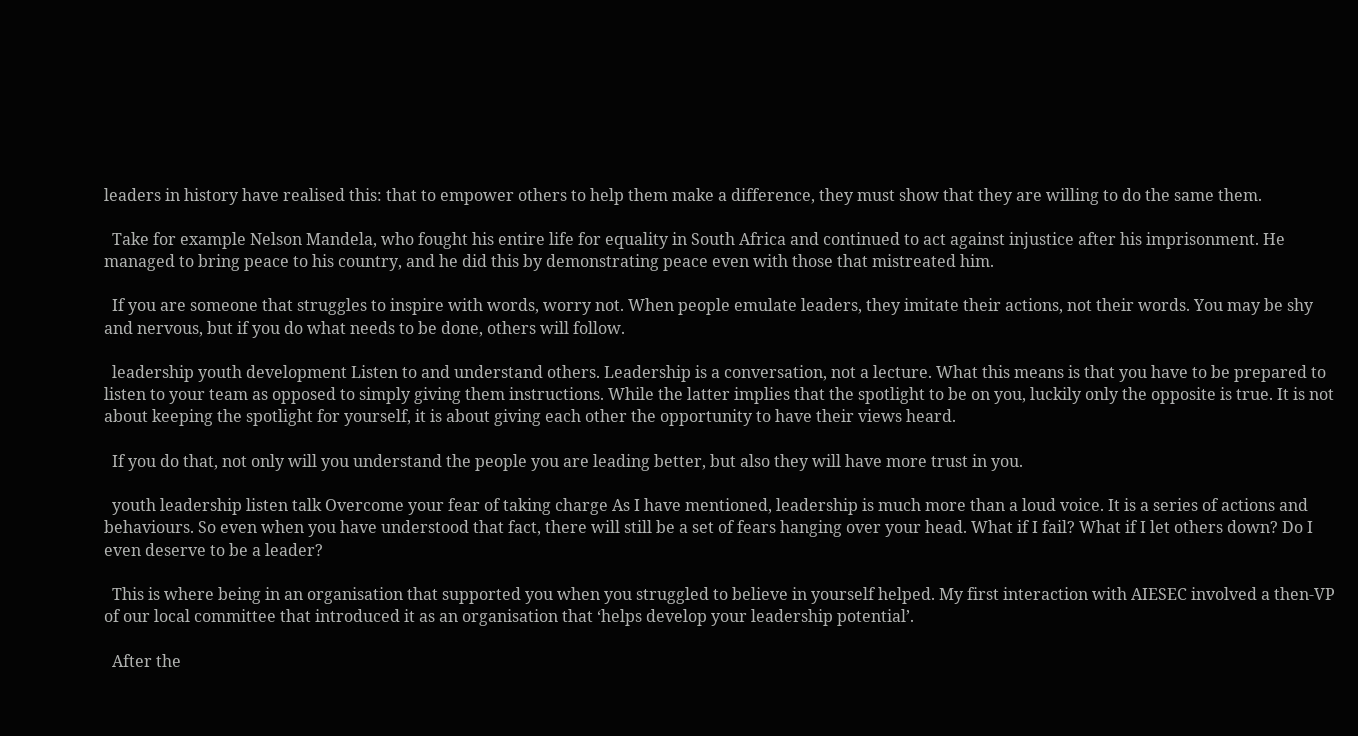leaders in history have realised this: that to empower others to help them make a difference, they must show that they are willing to do the same them.

  Take for example Nelson Mandela, who fought his entire life for equality in South Africa and continued to act against injustice after his imprisonment. He managed to bring peace to his country, and he did this by demonstrating peace even with those that mistreated him.

  If you are someone that struggles to inspire with words, worry not. When people emulate leaders, they imitate their actions, not their words. You may be shy and nervous, but if you do what needs to be done, others will follow.

  leadership youth development Listen to and understand others. Leadership is a conversation, not a lecture. What this means is that you have to be prepared to listen to your team as opposed to simply giving them instructions. While the latter implies that the spotlight to be on you, luckily only the opposite is true. It is not about keeping the spotlight for yourself, it is about giving each other the opportunity to have their views heard.

  If you do that, not only will you understand the people you are leading better, but also they will have more trust in you.

  youth leadership listen talk Overcome your fear of taking charge As I have mentioned, leadership is much more than a loud voice. It is a series of actions and behaviours. So even when you have understood that fact, there will still be a set of fears hanging over your head. What if I fail? What if I let others down? Do I even deserve to be a leader?

  This is where being in an organisation that supported you when you struggled to believe in yourself helped. My first interaction with AIESEC involved a then-VP of our local committee that introduced it as an organisation that ‘helps develop your leadership potential’.

  After the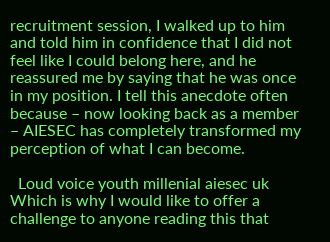recruitment session, I walked up to him and told him in confidence that I did not feel like I could belong here, and he reassured me by saying that he was once in my position. I tell this anecdote often because – now looking back as a member – AIESEC has completely transformed my perception of what I can become.

  Loud voice youth millenial aiesec uk Which is why I would like to offer a challenge to anyone reading this that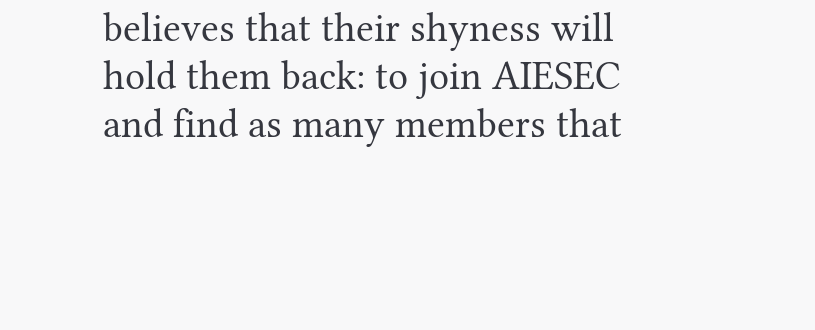believes that their shyness will hold them back: to join AIESEC and find as many members that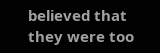believed that they were too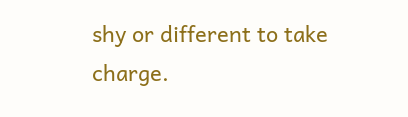shy or different to take charge.